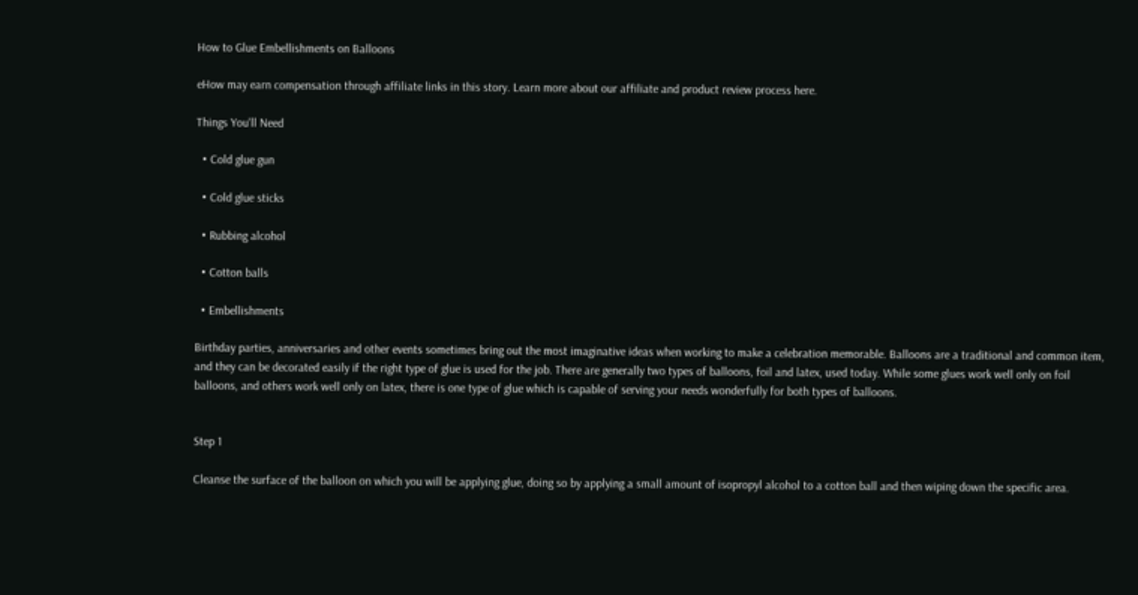How to Glue Embellishments on Balloons

eHow may earn compensation through affiliate links in this story. Learn more about our affiliate and product review process here.

Things You'll Need

  • Cold glue gun

  • Cold glue sticks

  • Rubbing alcohol

  • Cotton balls

  • Embellishments

Birthday parties, anniversaries and other events sometimes bring out the most imaginative ideas when working to make a celebration memorable. Balloons are a traditional and common item, and they can be decorated easily if the right type of glue is used for the job. There are generally two types of balloons, foil and latex, used today. While some glues work well only on foil balloons, and others work well only on latex, there is one type of glue which is capable of serving your needs wonderfully for both types of balloons.


Step 1

Cleanse the surface of the balloon on which you will be applying glue, doing so by applying a small amount of isopropyl alcohol to a cotton ball and then wiping down the specific area.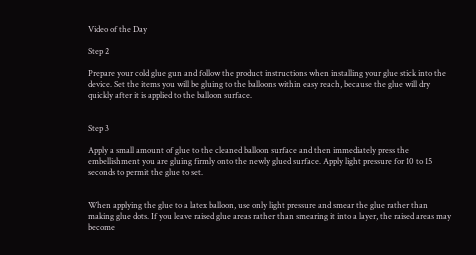Video of the Day

Step 2

Prepare your cold glue gun and follow the product instructions when installing your glue stick into the device. Set the items you will be gluing to the balloons within easy reach, because the glue will dry quickly after it is applied to the balloon surface.


Step 3

Apply a small amount of glue to the cleaned balloon surface and then immediately press the embellishment you are gluing firmly onto the newly glued surface. Apply light pressure for 10 to 15 seconds to permit the glue to set.


When applying the glue to a latex balloon, use only light pressure and smear the glue rather than making glue dots. If you leave raised glue areas rather than smearing it into a layer, the raised areas may become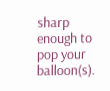sharp enough to pop your balloon(s).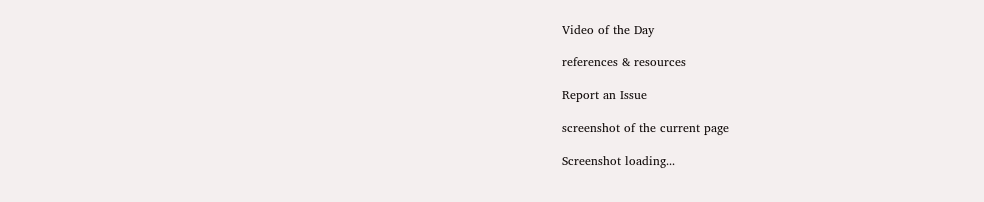Video of the Day

references & resources

Report an Issue

screenshot of the current page

Screenshot loading...